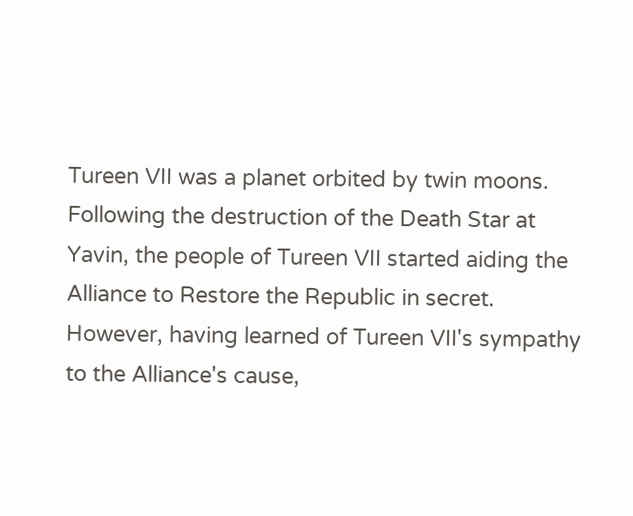Tureen VII was a planet orbited by twin moons. Following the destruction of the Death Star at Yavin, the people of Tureen VII started aiding the Alliance to Restore the Republic in secret. However, having learned of Tureen VII's sympathy to the Alliance's cause,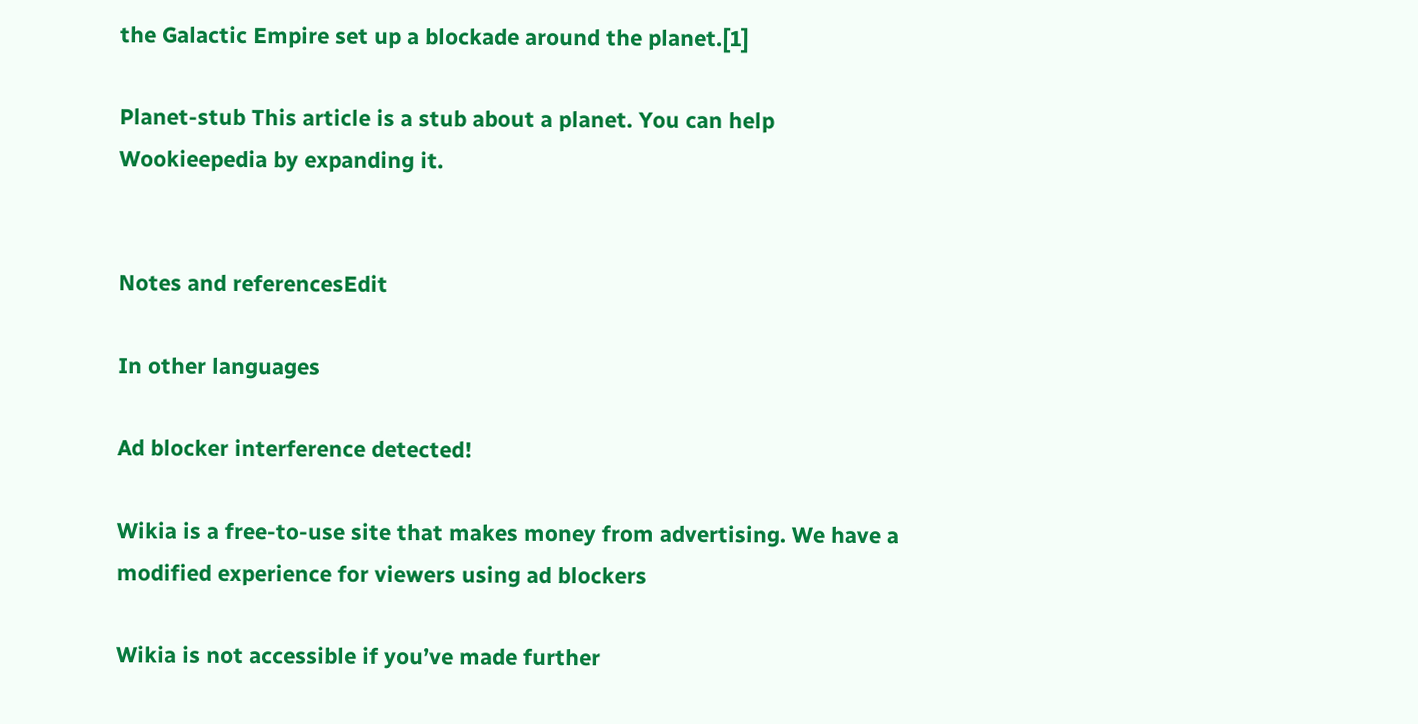the Galactic Empire set up a blockade around the planet.[1]

Planet-stub This article is a stub about a planet. You can help Wookieepedia by expanding it.


Notes and referencesEdit

In other languages

Ad blocker interference detected!

Wikia is a free-to-use site that makes money from advertising. We have a modified experience for viewers using ad blockers

Wikia is not accessible if you’ve made further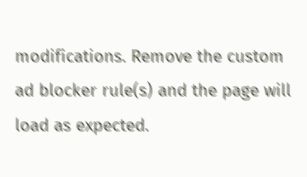modifications. Remove the custom ad blocker rule(s) and the page will load as expected.